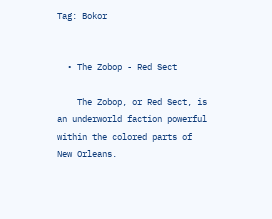Tag: Bokor


  • The Zobop - Red Sect

    The Zobop, or Red Sect, is an underworld faction powerful within the colored parts of New Orleans.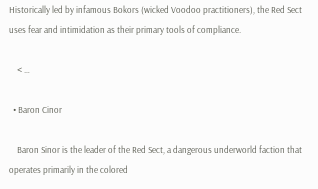Historically led by infamous Bokors (wicked Voodoo practitioners), the Red Sect uses fear and intimidation as their primary tools of compliance.

    < …

  • Baron Cinor

    Baron Sinor is the leader of the Red Sect, a dangerous underworld faction that operates primarily in the colored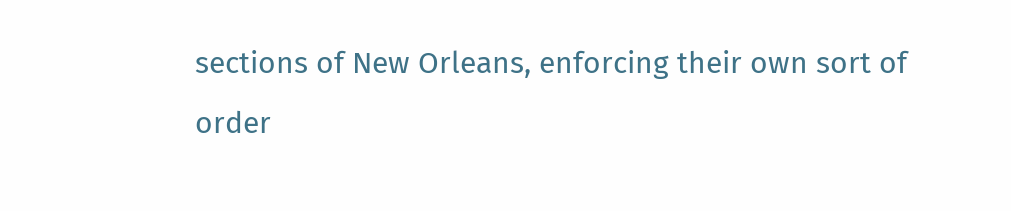sections of New Orleans, enforcing their own sort of order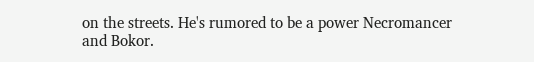on the streets. He's rumored to be a power Necromancer and Bokor.